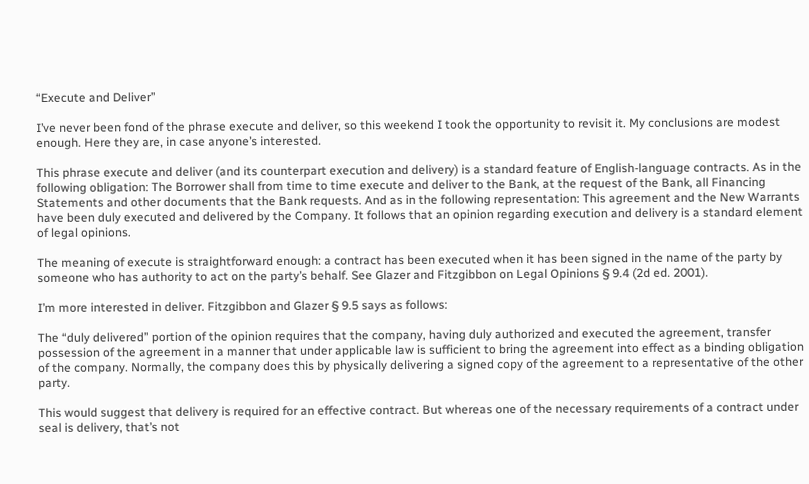“Execute and Deliver”

I’ve never been fond of the phrase execute and deliver, so this weekend I took the opportunity to revisit it. My conclusions are modest enough. Here they are, in case anyone’s interested.

This phrase execute and deliver (and its counterpart execution and delivery) is a standard feature of English-language contracts. As in the following obligation: The Borrower shall from time to time execute and deliver to the Bank, at the request of the Bank, all Financing Statements and other documents that the Bank requests. And as in the following representation: This agreement and the New Warrants have been duly executed and delivered by the Company. It follows that an opinion regarding execution and delivery is a standard element of legal opinions.

The meaning of execute is straightforward enough: a contract has been executed when it has been signed in the name of the party by someone who has authority to act on the party’s behalf. See Glazer and Fitzgibbon on Legal Opinions § 9.4 (2d ed. 2001).

I’m more interested in deliver. Fitzgibbon and Glazer § 9.5 says as follows:

The “duly delivered” portion of the opinion requires that the company, having duly authorized and executed the agreement, transfer possession of the agreement in a manner that under applicable law is sufficient to bring the agreement into effect as a binding obligation of the company. Normally, the company does this by physically delivering a signed copy of the agreement to a representative of the other party.

This would suggest that delivery is required for an effective contract. But whereas one of the necessary requirements of a contract under seal is delivery, that’s not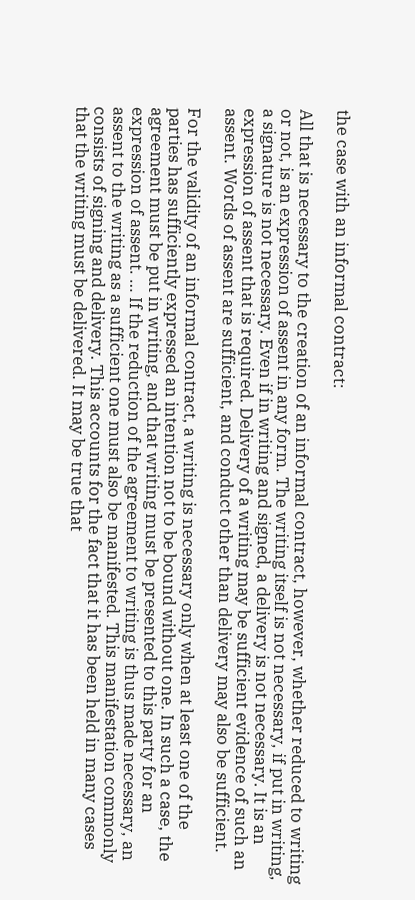the case with an informal contract:

All that is necessary to the creation of an informal contract, however, whether reduced to writing or not, is an expression of assent in any form. The writing itself is not necessary, if put in writing, a signature is not necessary. Even if in writing and signed, a delivery is not necessary. It is an expression of assent that is required. Delivery of a writing may be sufficient evidence of such an assent. Words of assent are sufficient, and conduct other than delivery may also be sufficient.

For the validity of an informal contract, a writing is necessary only when at least one of the parties has sufficiently expressed an intention not to be bound without one. In such a case, the agreement must be put in writing, and that writing must be presented to this party for an expression of assent. … If the reduction of the agreement to writing is thus made necessary, an assent to the writing as a sufficient one must also be manifested. This manifestation commonly consists of signing and delivery. This accounts for the fact that it has been held in many cases that the writing must be delivered. It may be true that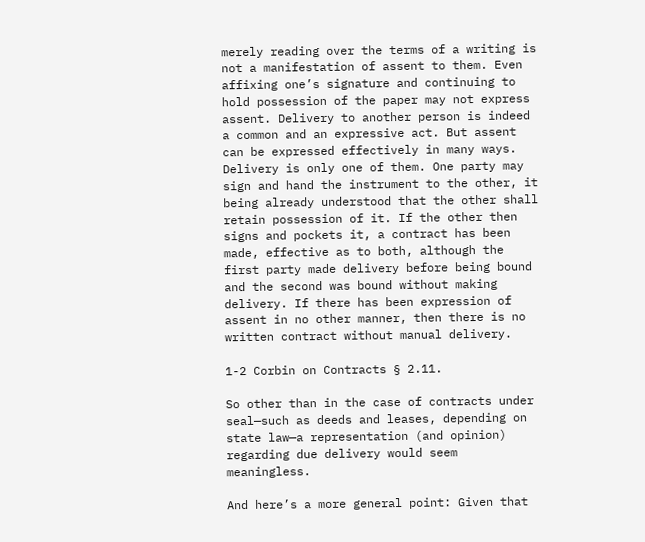merely reading over the terms of a writing is not a manifestation of assent to them. Even affixing one’s signature and continuing to hold possession of the paper may not express assent. Delivery to another person is indeed a common and an expressive act. But assent can be expressed effectively in many ways. Delivery is only one of them. One party may sign and hand the instrument to the other, it being already understood that the other shall retain possession of it. If the other then signs and pockets it, a contract has been made, effective as to both, although the first party made delivery before being bound and the second was bound without making delivery. If there has been expression of assent in no other manner, then there is no written contract without manual delivery.

1-2 Corbin on Contracts § 2.11.

So other than in the case of contracts under seal—such as deeds and leases, depending on state law—a representation (and opinion) regarding due delivery would seem meaningless.

And here’s a more general point: Given that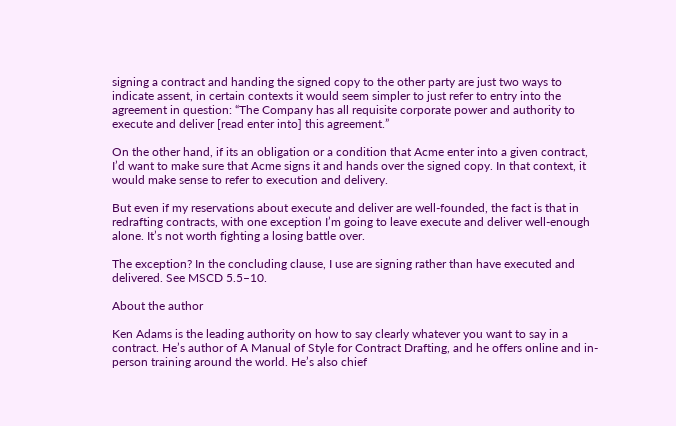signing a contract and handing the signed copy to the other party are just two ways to indicate assent, in certain contexts it would seem simpler to just refer to entry into the agreement in question: “The Company has all requisite corporate power and authority to execute and deliver [read enter into] this agreement.”

On the other hand, if its an obligation or a condition that Acme enter into a given contract, I’d want to make sure that Acme signs it and hands over the signed copy. In that context, it would make sense to refer to execution and delivery.

But even if my reservations about execute and deliver are well-founded, the fact is that in redrafting contracts, with one exception I’m going to leave execute and deliver well-enough alone. It’s not worth fighting a losing battle over.

The exception? In the concluding clause, I use are signing rather than have executed and delivered. See MSCD 5.5–10.

About the author

Ken Adams is the leading authority on how to say clearly whatever you want to say in a contract. He’s author of A Manual of Style for Contract Drafting, and he offers online and in-person training around the world. He’s also chief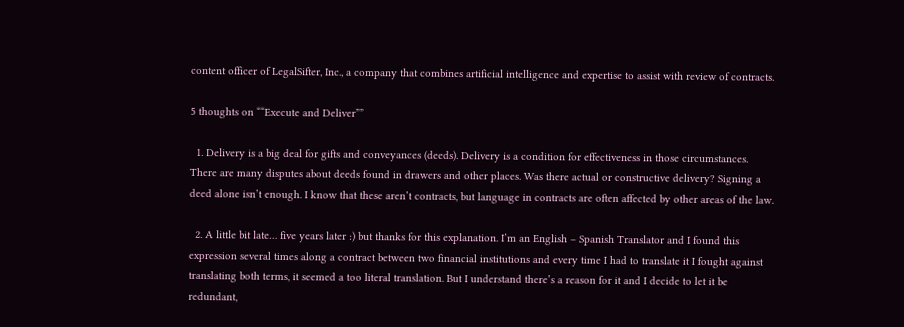content officer of LegalSifter, Inc., a company that combines artificial intelligence and expertise to assist with review of contracts.

5 thoughts on ““Execute and Deliver””

  1. Delivery is a big deal for gifts and conveyances (deeds). Delivery is a condition for effectiveness in those circumstances. There are many disputes about deeds found in drawers and other places. Was there actual or constructive delivery? Signing a deed alone isn’t enough. I know that these aren’t contracts, but language in contracts are often affected by other areas of the law.

  2. A little bit late… five years later :) but thanks for this explanation. I’m an English – Spanish Translator and I found this expression several times along a contract between two financial institutions and every time I had to translate it I fought against translating both terms, it seemed a too literal translation. But I understand there’s a reason for it and I decide to let it be redundant,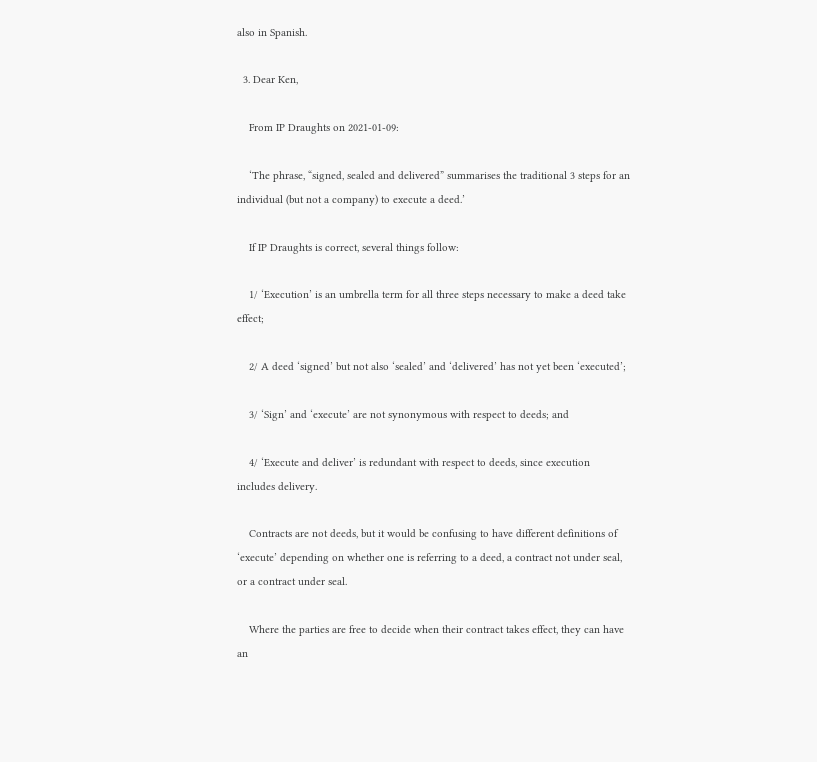also in Spanish.

  3. Dear Ken,

    From IP Draughts on 2021-01-09:

    ‘The phrase, “signed, sealed and delivered” summarises the traditional 3 steps for an individual (but not a company) to execute a deed.’

    If IP Draughts is correct, several things follow:

    1/ ‘Execution’ is an umbrella term for all three steps necessary to make a deed take effect;

    2/ A deed ‘signed’ but not also ‘sealed’ and ‘delivered’ has not yet been ‘executed’;

    3/ ‘Sign’ and ‘execute’ are not synonymous with respect to deeds; and

    4/ ‘Execute and deliver’ is redundant with respect to deeds, since execution includes delivery.

    Contracts are not deeds, but it would be confusing to have different definitions of ‘execute’ depending on whether one is referring to a deed, a contract not under seal, or a contract under seal.

    Where the parties are free to decide when their contract takes effect, they can have an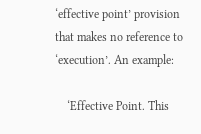‘effective point’ provision that makes no reference to ‘execution’. An example:

    ‘Effective Point. This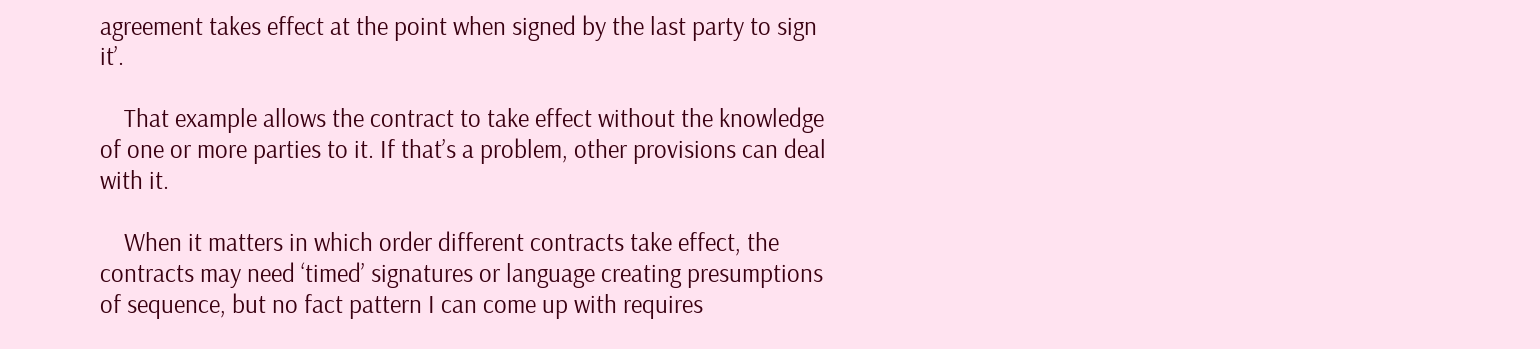agreement takes effect at the point when signed by the last party to sign it’.

    That example allows the contract to take effect without the knowledge of one or more parties to it. If that’s a problem, other provisions can deal with it.

    When it matters in which order different contracts take effect, the contracts may need ‘timed’ signatures or language creating presumptions of sequence, but no fact pattern I can come up with requires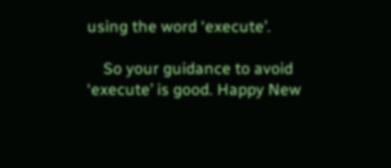using the word ‘execute’.

    So your guidance to avoid ‘execute’ is good. Happy New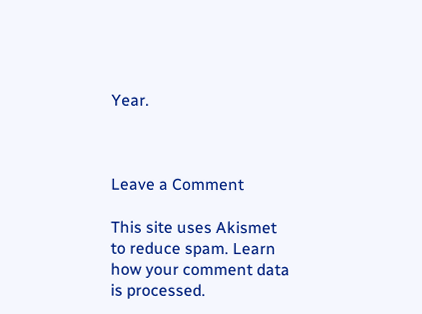Year.



Leave a Comment

This site uses Akismet to reduce spam. Learn how your comment data is processed.